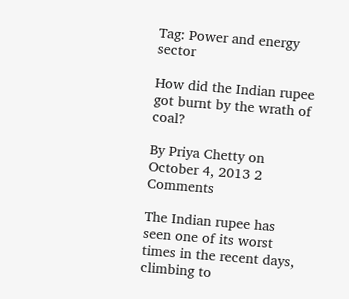Tag: Power and energy sector

How did the Indian rupee got burnt by the wrath of coal?

By Priya Chetty on October 4, 2013 2 Comments

The Indian rupee has seen one of its worst times in the recent days, climbing to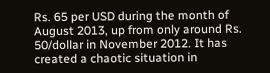Rs. 65 per USD during the month of August 2013, up from only around Rs. 50/dollar in November 2012. It has created a chaotic situation in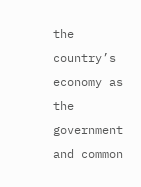the country’s economy as the government and common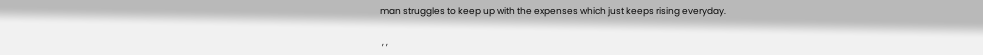man struggles to keep up with the expenses which just keeps rising everyday.

 , ,